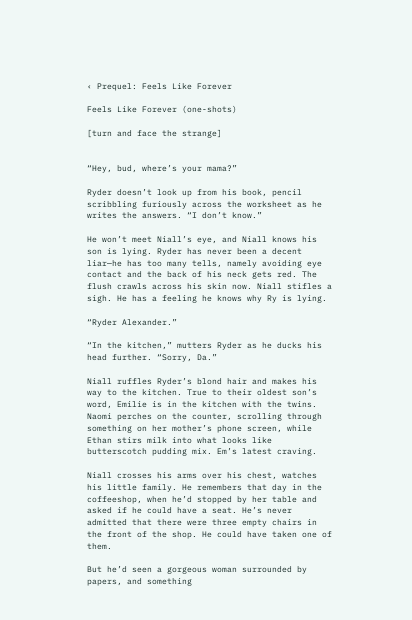‹ Prequel: Feels Like Forever

Feels Like Forever (one-shots)

[turn and face the strange]


“Hey, bud, where’s your mama?”

Ryder doesn’t look up from his book, pencil scribbling furiously across the worksheet as he writes the answers. “I don’t know.”

He won’t meet Niall’s eye, and Niall knows his son is lying. Ryder has never been a decent liar—he has too many tells, namely avoiding eye contact and the back of his neck gets red. The flush crawls across his skin now. Niall stifles a sigh. He has a feeling he knows why Ry is lying.

“Ryder Alexander.”

“In the kitchen,” mutters Ryder as he ducks his head further. “Sorry, Da.”

Niall ruffles Ryder’s blond hair and makes his way to the kitchen. True to their oldest son’s word, Emilie is in the kitchen with the twins. Naomi perches on the counter, scrolling through something on her mother’s phone screen, while Ethan stirs milk into what looks like butterscotch pudding mix. Em’s latest craving.

Niall crosses his arms over his chest, watches his little family. He remembers that day in the coffeeshop, when he’d stopped by her table and asked if he could have a seat. He’s never admitted that there were three empty chairs in the front of the shop. He could have taken one of them.

But he’d seen a gorgeous woman surrounded by papers, and something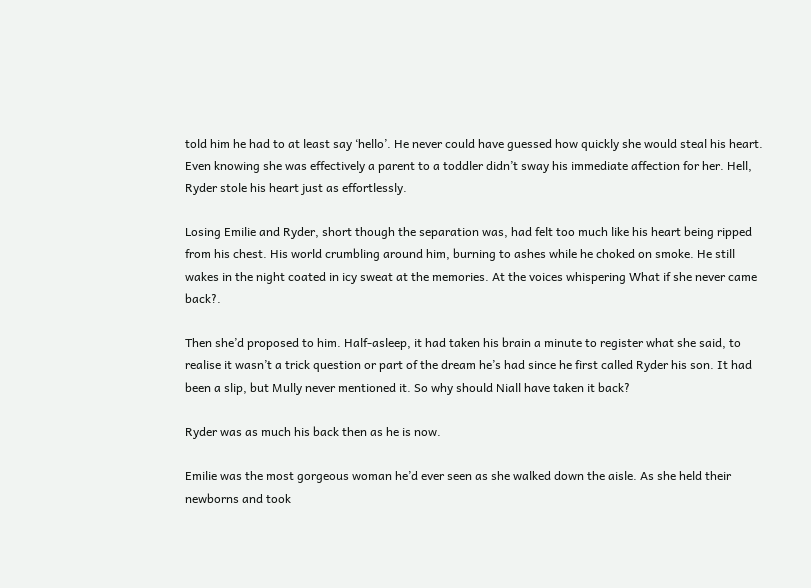told him he had to at least say ‘hello’. He never could have guessed how quickly she would steal his heart. Even knowing she was effectively a parent to a toddler didn’t sway his immediate affection for her. Hell, Ryder stole his heart just as effortlessly.

Losing Emilie and Ryder, short though the separation was, had felt too much like his heart being ripped from his chest. His world crumbling around him, burning to ashes while he choked on smoke. He still wakes in the night coated in icy sweat at the memories. At the voices whispering What if she never came back?.

Then she’d proposed to him. Half-asleep, it had taken his brain a minute to register what she said, to realise it wasn’t a trick question or part of the dream he’s had since he first called Ryder his son. It had been a slip, but Mully never mentioned it. So why should Niall have taken it back?

Ryder was as much his back then as he is now.

Emilie was the most gorgeous woman he’d ever seen as she walked down the aisle. As she held their newborns and took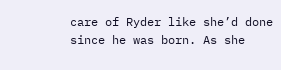care of Ryder like she’d done since he was born. As she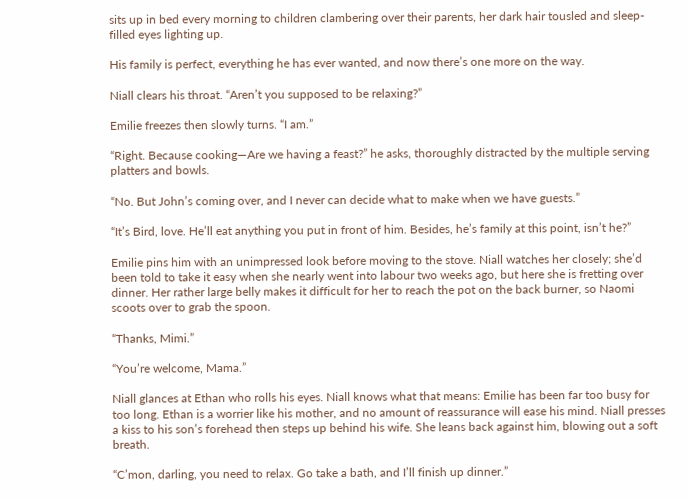sits up in bed every morning to children clambering over their parents, her dark hair tousled and sleep-filled eyes lighting up.

His family is perfect, everything he has ever wanted, and now there’s one more on the way.

Niall clears his throat. “Aren’t you supposed to be relaxing?”

Emilie freezes then slowly turns. “I am.”

“Right. Because cooking—Are we having a feast?” he asks, thoroughly distracted by the multiple serving platters and bowls.

“No. But John’s coming over, and I never can decide what to make when we have guests.”

“It’s Bird, love. He’ll eat anything you put in front of him. Besides, he’s family at this point, isn’t he?”

Emilie pins him with an unimpressed look before moving to the stove. Niall watches her closely; she’d been told to take it easy when she nearly went into labour two weeks ago, but here she is fretting over dinner. Her rather large belly makes it difficult for her to reach the pot on the back burner, so Naomi scoots over to grab the spoon.

“Thanks, Mimi.”

“You’re welcome, Mama.”

Niall glances at Ethan who rolls his eyes. Niall knows what that means: Emilie has been far too busy for too long. Ethan is a worrier like his mother, and no amount of reassurance will ease his mind. Niall presses a kiss to his son’s forehead then steps up behind his wife. She leans back against him, blowing out a soft breath.

“C’mon, darling, you need to relax. Go take a bath, and I’ll finish up dinner.”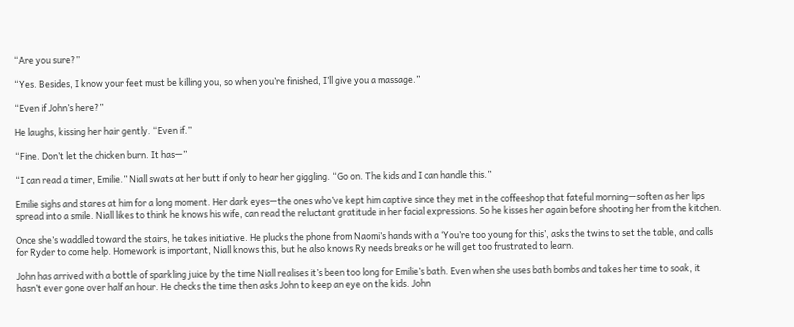“Are you sure?”

“Yes. Besides, I know your feet must be killing you, so when you’re finished, I’ll give you a massage.”

“Even if John’s here?”

He laughs, kissing her hair gently. “Even if.”

“Fine. Don’t let the chicken burn. It has—”

“I can read a timer, Emilie.” Niall swats at her butt if only to hear her giggling. “Go on. The kids and I can handle this.”

Emilie sighs and stares at him for a long moment. Her dark eyes—the ones who’ve kept him captive since they met in the coffeeshop that fateful morning—soften as her lips spread into a smile. Niall likes to think he knows his wife, can read the reluctant gratitude in her facial expressions. So he kisses her again before shooting her from the kitchen.

Once she’s waddled toward the stairs, he takes initiative. He plucks the phone from Naomi’s hands with a ‘You’re too young for this’, asks the twins to set the table, and calls for Ryder to come help. Homework is important, Niall knows this, but he also knows Ry needs breaks or he will get too frustrated to learn.

John has arrived with a bottle of sparkling juice by the time Niall realises it’s been too long for Emilie’s bath. Even when she uses bath bombs and takes her time to soak, it hasn’t ever gone over half an hour. He checks the time then asks John to keep an eye on the kids. John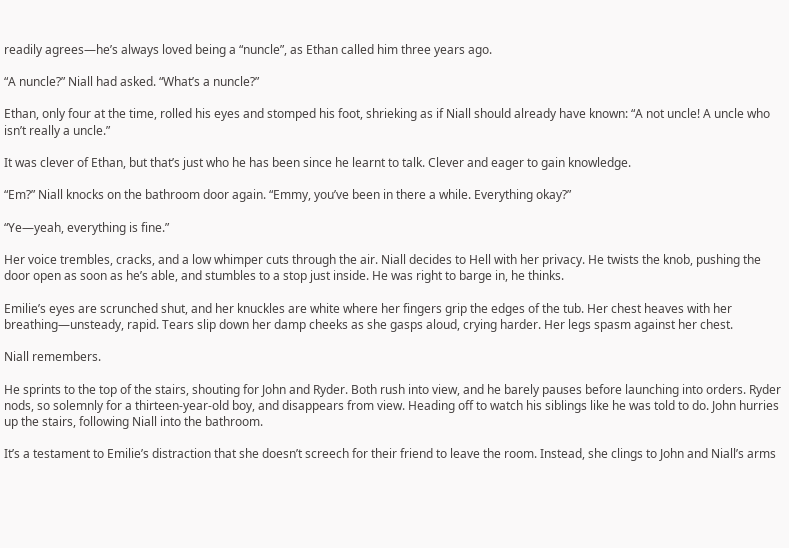readily agrees—he’s always loved being a “nuncle”, as Ethan called him three years ago.

“A nuncle?” Niall had asked. “What’s a nuncle?”

Ethan, only four at the time, rolled his eyes and stomped his foot, shrieking as if Niall should already have known: “A not uncle! A uncle who isn’t really a uncle.”

It was clever of Ethan, but that’s just who he has been since he learnt to talk. Clever and eager to gain knowledge.

“Em?” Niall knocks on the bathroom door again. “Emmy, you’ve been in there a while. Everything okay?”

“Ye—yeah, everything is fine.”

Her voice trembles, cracks, and a low whimper cuts through the air. Niall decides to Hell with her privacy. He twists the knob, pushing the door open as soon as he’s able, and stumbles to a stop just inside. He was right to barge in, he thinks.

Emilie’s eyes are scrunched shut, and her knuckles are white where her fingers grip the edges of the tub. Her chest heaves with her breathing—unsteady, rapid. Tears slip down her damp cheeks as she gasps aloud, crying harder. Her legs spasm against her chest.

Niall remembers.

He sprints to the top of the stairs, shouting for John and Ryder. Both rush into view, and he barely pauses before launching into orders. Ryder nods, so solemnly for a thirteen-year-old boy, and disappears from view. Heading off to watch his siblings like he was told to do. John hurries up the stairs, following Niall into the bathroom.

It’s a testament to Emilie’s distraction that she doesn’t screech for their friend to leave the room. Instead, she clings to John and Niall’s arms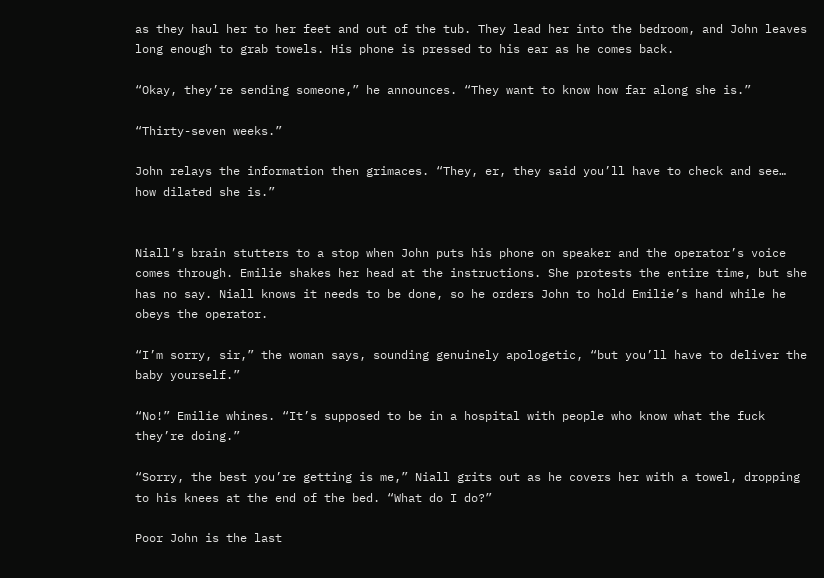as they haul her to her feet and out of the tub. They lead her into the bedroom, and John leaves long enough to grab towels. His phone is pressed to his ear as he comes back.

“Okay, they’re sending someone,” he announces. “They want to know how far along she is.”

“Thirty-seven weeks.”

John relays the information then grimaces. “They, er, they said you’ll have to check and see… how dilated she is.”


Niall’s brain stutters to a stop when John puts his phone on speaker and the operator’s voice comes through. Emilie shakes her head at the instructions. She protests the entire time, but she has no say. Niall knows it needs to be done, so he orders John to hold Emilie’s hand while he obeys the operator.

“I’m sorry, sir,” the woman says, sounding genuinely apologetic, “but you’ll have to deliver the baby yourself.”

“No!” Emilie whines. “It’s supposed to be in a hospital with people who know what the fuck they’re doing.”

“Sorry, the best you’re getting is me,” Niall grits out as he covers her with a towel, dropping to his knees at the end of the bed. “What do I do?”

Poor John is the last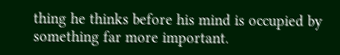thing he thinks before his mind is occupied by something far more important.